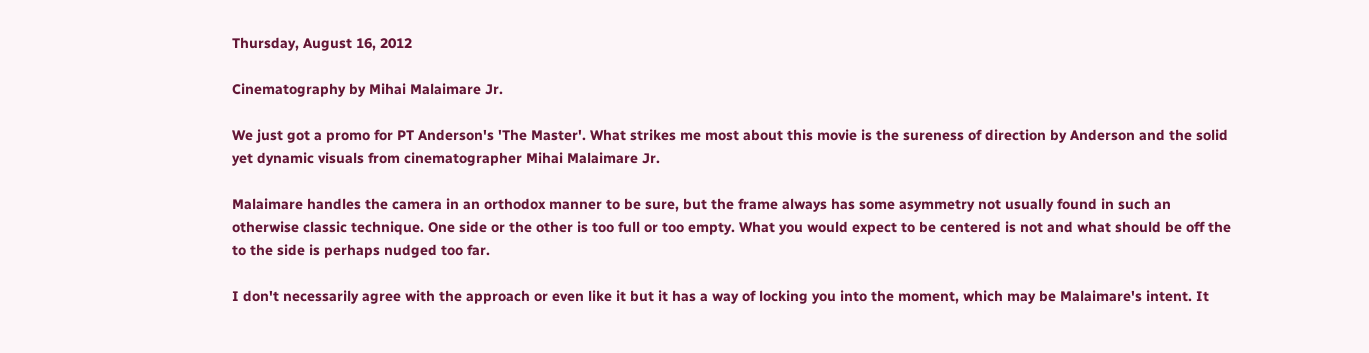Thursday, August 16, 2012

Cinematography by Mihai Malaimare Jr.

We just got a promo for PT Anderson's 'The Master'. What strikes me most about this movie is the sureness of direction by Anderson and the solid yet dynamic visuals from cinematographer Mihai Malaimare Jr.

Malaimare handles the camera in an orthodox manner to be sure, but the frame always has some asymmetry not usually found in such an otherwise classic technique. One side or the other is too full or too empty. What you would expect to be centered is not and what should be off the to the side is perhaps nudged too far.

I don't necessarily agree with the approach or even like it but it has a way of locking you into the moment, which may be Malaimare's intent. It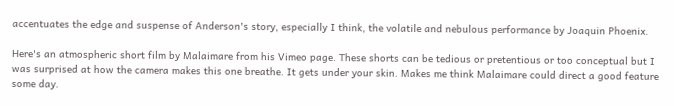accentuates the edge and suspense of Anderson's story, especially I think, the volatile and nebulous performance by Joaquin Phoenix.

Here's an atmospheric short film by Malaimare from his Vimeo page. These shorts can be tedious or pretentious or too conceptual but I was surprised at how the camera makes this one breathe. It gets under your skin. Makes me think Malaimare could direct a good feature some day.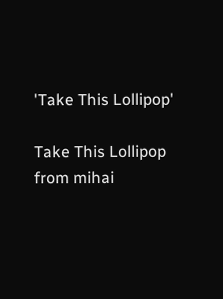'Take This Lollipop'

Take This Lollipop from mihai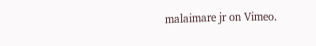malaimare jr on Vimeo.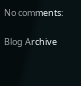No comments:

Blog Archive